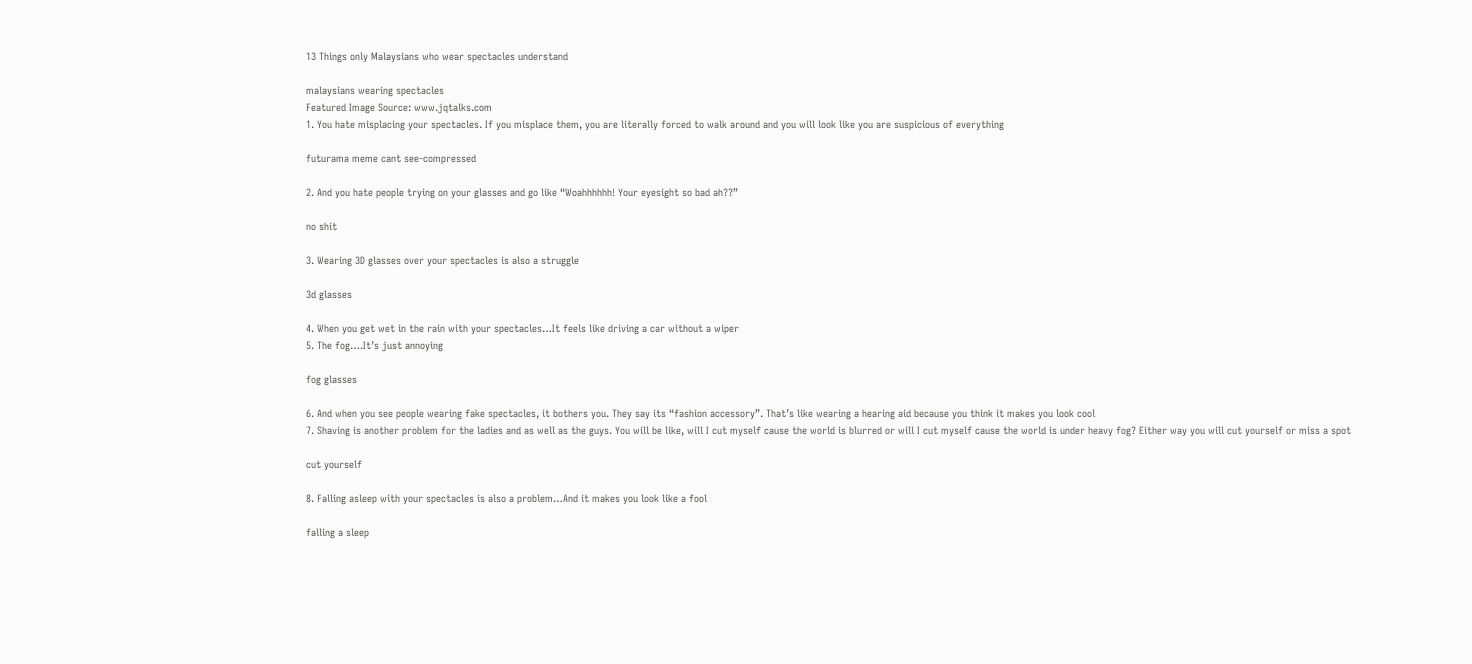13 Things only Malaysians who wear spectacles understand

malaysians wearing spectacles
Featured Image Source: www.jqtalks.com
1. You hate misplacing your spectacles. If you misplace them, you are literally forced to walk around and you will look like you are suspicious of everything

futurama meme cant see-compressed

2. And you hate people trying on your glasses and go like “Woahhhhhh! Your eyesight so bad ah??”

no shit

3. Wearing 3D glasses over your spectacles is also a struggle

3d glasses

4. When you get wet in the rain with your spectacles…It feels like driving a car without a wiper
5. The fog….It’s just annoying

fog glasses

6. And when you see people wearing fake spectacles, it bothers you. They say its “fashion accessory”. That’s like wearing a hearing aid because you think it makes you look cool
7. Shaving is another problem for the ladies and as well as the guys. You will be like, will I cut myself cause the world is blurred or will I cut myself cause the world is under heavy fog? Either way you will cut yourself or miss a spot

cut yourself

8. Falling asleep with your spectacles is also a problem…And it makes you look like a fool

falling a sleep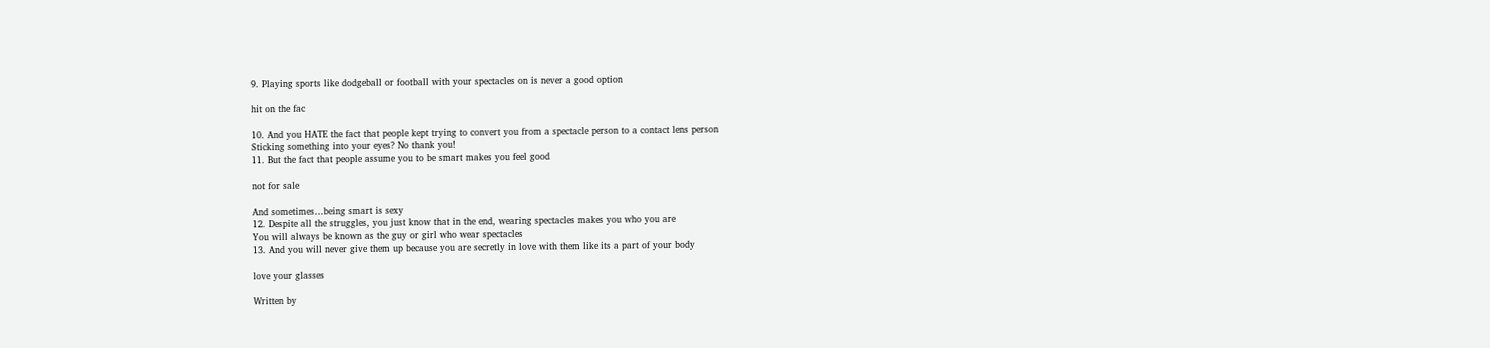9. Playing sports like dodgeball or football with your spectacles on is never a good option

hit on the fac

10. And you HATE the fact that people kept trying to convert you from a spectacle person to a contact lens person
Sticking something into your eyes? No thank you!
11. But the fact that people assume you to be smart makes you feel good

not for sale

And sometimes…being smart is sexy
12. Despite all the struggles, you just know that in the end, wearing spectacles makes you who you are
You will always be known as the guy or girl who wear spectacles
13. And you will never give them up because you are secretly in love with them like its a part of your body

love your glasses

Written by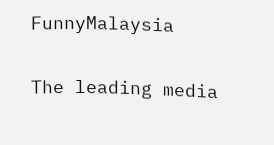FunnyMalaysia

The leading media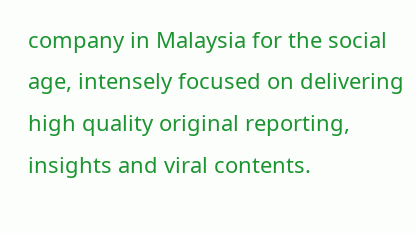company in Malaysia for the social age, intensely focused on delivering high quality original reporting, insights and viral contents.